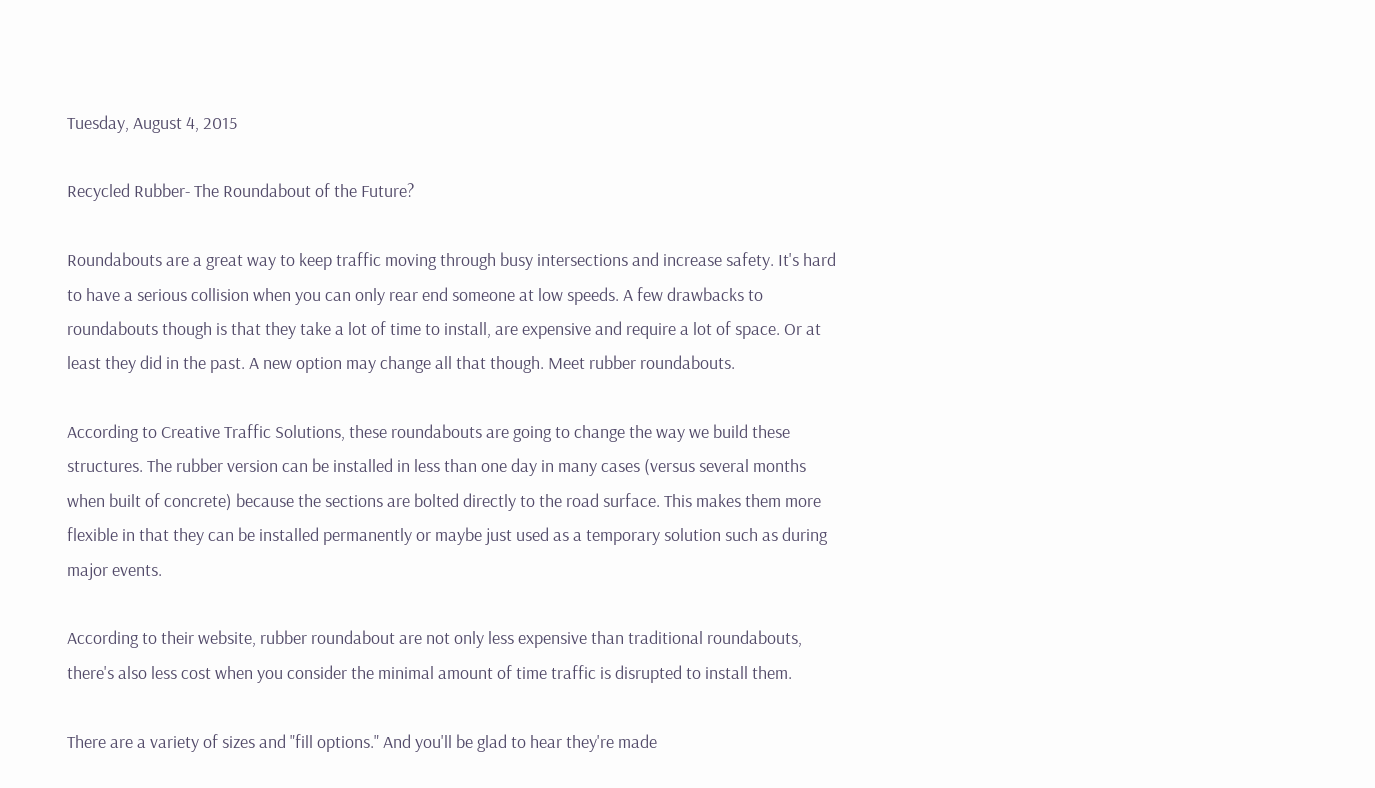Tuesday, August 4, 2015

Recycled Rubber- The Roundabout of the Future?

Roundabouts are a great way to keep traffic moving through busy intersections and increase safety. It's hard to have a serious collision when you can only rear end someone at low speeds. A few drawbacks to roundabouts though is that they take a lot of time to install, are expensive and require a lot of space. Or at least they did in the past. A new option may change all that though. Meet rubber roundabouts.

According to Creative Traffic Solutions, these roundabouts are going to change the way we build these structures. The rubber version can be installed in less than one day in many cases (versus several months when built of concrete) because the sections are bolted directly to the road surface. This makes them more flexible in that they can be installed permanently or maybe just used as a temporary solution such as during major events.

According to their website, rubber roundabout are not only less expensive than traditional roundabouts, there's also less cost when you consider the minimal amount of time traffic is disrupted to install them.

There are a variety of sizes and "fill options." And you'll be glad to hear they're made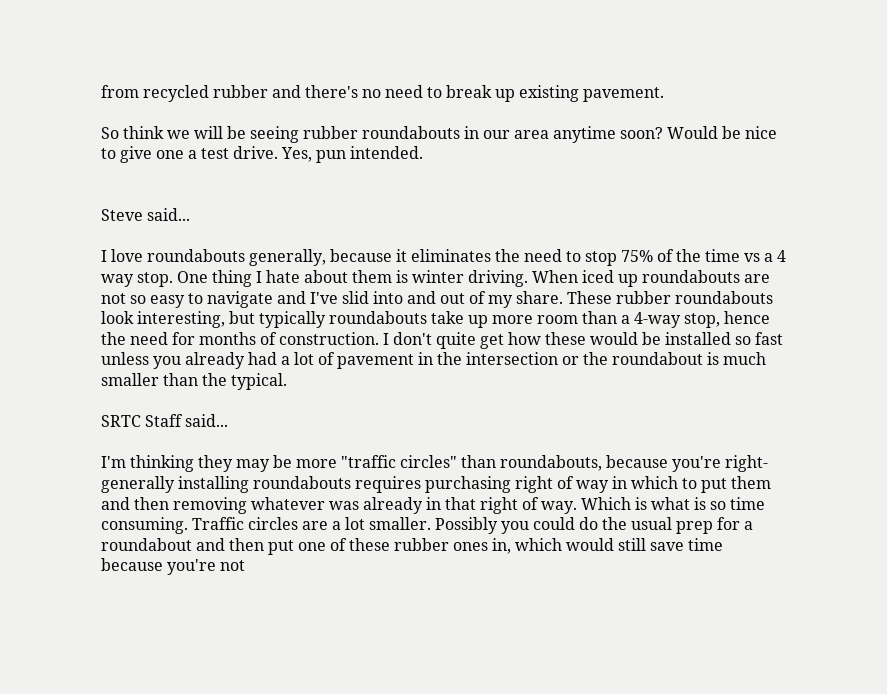from recycled rubber and there's no need to break up existing pavement.

So think we will be seeing rubber roundabouts in our area anytime soon? Would be nice to give one a test drive. Yes, pun intended.


Steve said...

I love roundabouts generally, because it eliminates the need to stop 75% of the time vs a 4 way stop. One thing I hate about them is winter driving. When iced up roundabouts are not so easy to navigate and I've slid into and out of my share. These rubber roundabouts look interesting, but typically roundabouts take up more room than a 4-way stop, hence the need for months of construction. I don't quite get how these would be installed so fast unless you already had a lot of pavement in the intersection or the roundabout is much smaller than the typical.

SRTC Staff said...

I'm thinking they may be more "traffic circles" than roundabouts, because you're right- generally installing roundabouts requires purchasing right of way in which to put them and then removing whatever was already in that right of way. Which is what is so time consuming. Traffic circles are a lot smaller. Possibly you could do the usual prep for a roundabout and then put one of these rubber ones in, which would still save time because you're not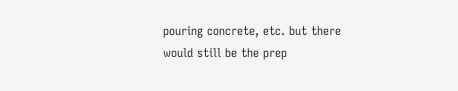pouring concrete, etc. but there would still be the prep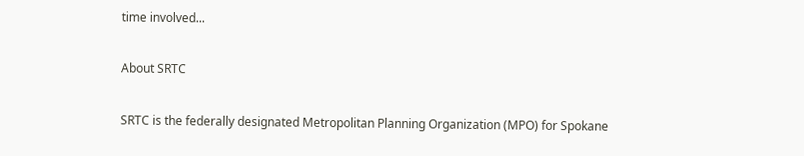time involved...

About SRTC

SRTC is the federally designated Metropolitan Planning Organization (MPO) for Spokane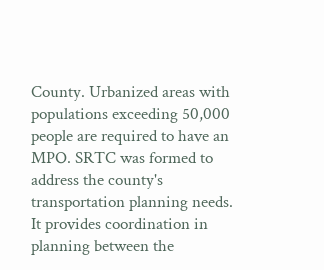County. Urbanized areas with populations exceeding 50,000 people are required to have an MPO. SRTC was formed to address the county's transportation planning needs. It provides coordination in planning between the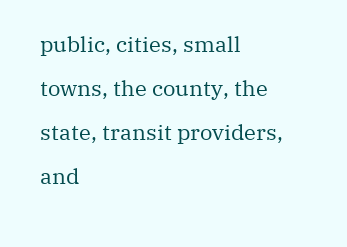public, cities, small towns, the county, the state, transit providers, and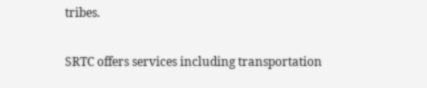tribes.

SRTC offers services including transportation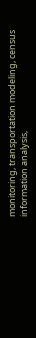monitoring, transportation modeling, census information analysis,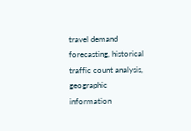travel demand forecasting, historical traffic count analysis, geographic information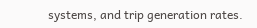systems, and trip generation rates.